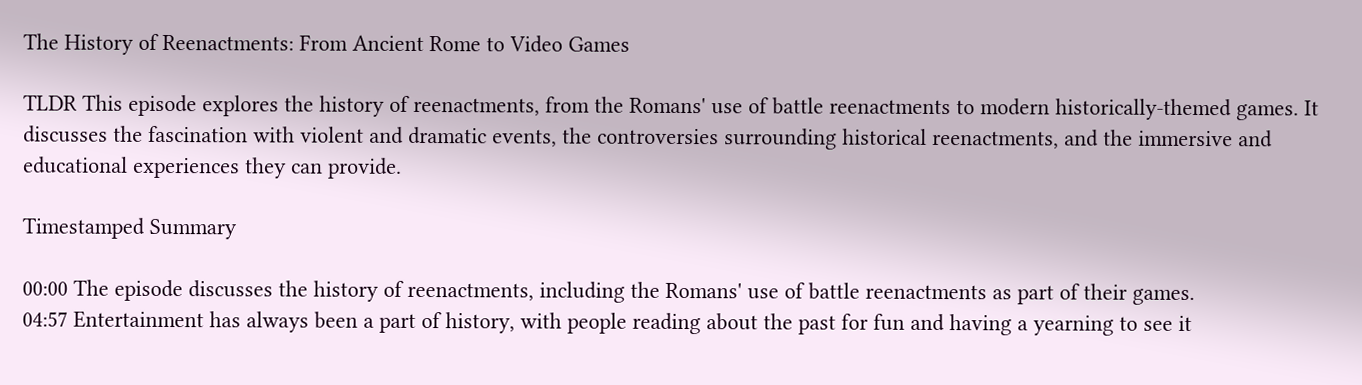The History of Reenactments: From Ancient Rome to Video Games

TLDR This episode explores the history of reenactments, from the Romans' use of battle reenactments to modern historically-themed games. It discusses the fascination with violent and dramatic events, the controversies surrounding historical reenactments, and the immersive and educational experiences they can provide.

Timestamped Summary

00:00 The episode discusses the history of reenactments, including the Romans' use of battle reenactments as part of their games.
04:57 Entertainment has always been a part of history, with people reading about the past for fun and having a yearning to see it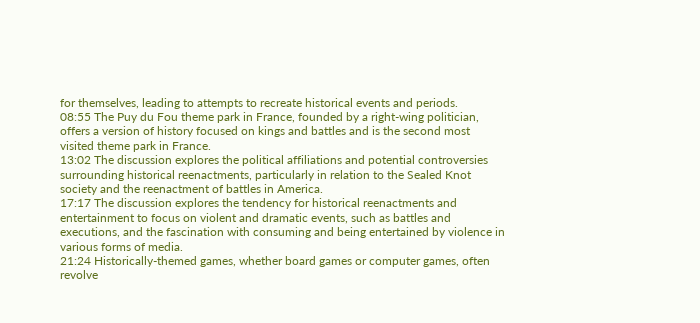for themselves, leading to attempts to recreate historical events and periods.
08:55 The Puy du Fou theme park in France, founded by a right-wing politician, offers a version of history focused on kings and battles and is the second most visited theme park in France.
13:02 The discussion explores the political affiliations and potential controversies surrounding historical reenactments, particularly in relation to the Sealed Knot society and the reenactment of battles in America.
17:17 The discussion explores the tendency for historical reenactments and entertainment to focus on violent and dramatic events, such as battles and executions, and the fascination with consuming and being entertained by violence in various forms of media.
21:24 Historically-themed games, whether board games or computer games, often revolve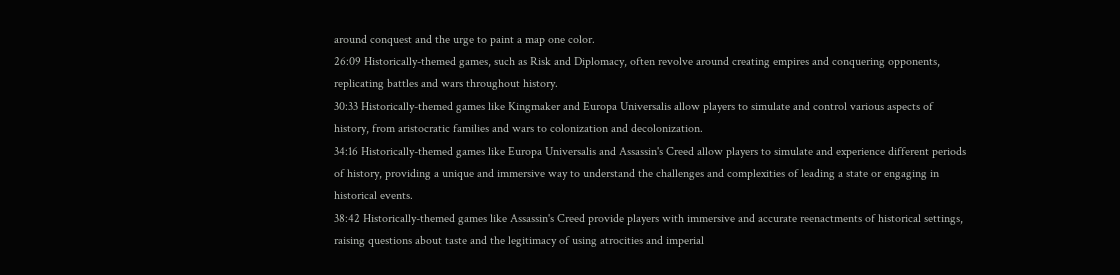around conquest and the urge to paint a map one color.
26:09 Historically-themed games, such as Risk and Diplomacy, often revolve around creating empires and conquering opponents, replicating battles and wars throughout history.
30:33 Historically-themed games like Kingmaker and Europa Universalis allow players to simulate and control various aspects of history, from aristocratic families and wars to colonization and decolonization.
34:16 Historically-themed games like Europa Universalis and Assassin's Creed allow players to simulate and experience different periods of history, providing a unique and immersive way to understand the challenges and complexities of leading a state or engaging in historical events.
38:42 Historically-themed games like Assassin's Creed provide players with immersive and accurate reenactments of historical settings, raising questions about taste and the legitimacy of using atrocities and imperial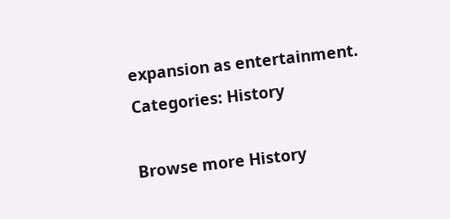expansion as entertainment.
Categories: History

Browse more History